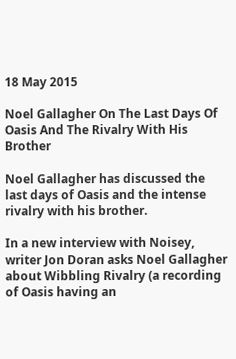18 May 2015

Noel Gallagher On The Last Days Of Oasis And The Rivalry With His Brother

Noel Gallagher has discussed the last days of Oasis and the intense rivalry with his brother.

In a new interview with Noisey, writer Jon Doran asks Noel Gallagher about Wibbling Rivalry (a recording of Oasis having an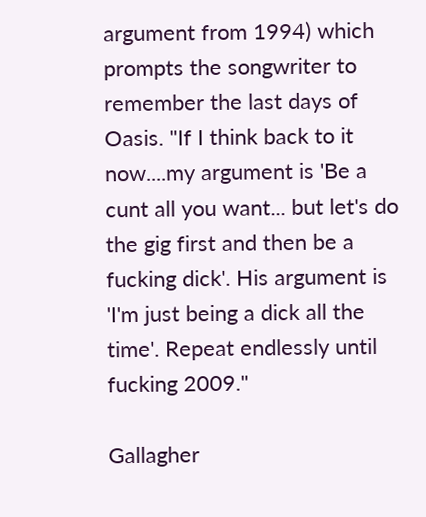argument from 1994) which prompts the songwriter to remember the last days of Oasis. "If I think back to it now....my argument is 'Be a cunt all you want... but let's do the gig first and then be a fucking dick'. His argument is 'I'm just being a dick all the time'. Repeat endlessly until fucking 2009."

Gallagher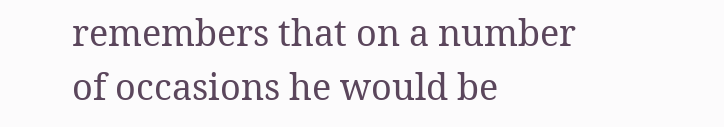remembers that on a number of occasions he would be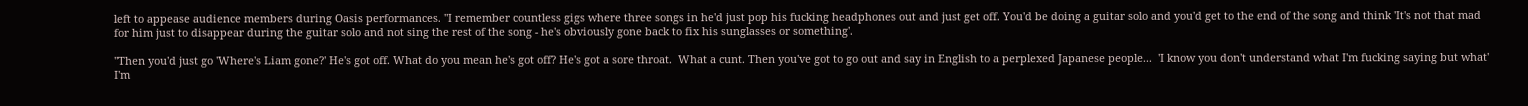left to appease audience members during Oasis performances. "I remember countless gigs where three songs in he'd just pop his fucking headphones out and just get off. You'd be doing a guitar solo and you'd get to the end of the song and think 'It's not that mad for him just to disappear during the guitar solo and not sing the rest of the song - he's obviously gone back to fix his sunglasses or something'.

"Then you'd just go 'Where's Liam gone?' He's got off. What do you mean he's got off? He's got a sore throat.  What a cunt. Then you've got to go out and say in English to a perplexed Japanese people...  'I know you don't understand what I'm fucking saying but what' I'm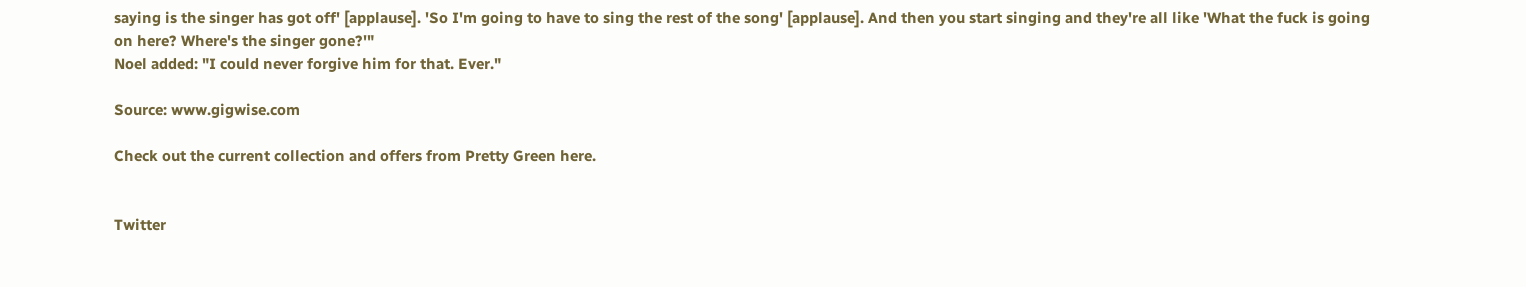saying is the singer has got off' [applause]. 'So I'm going to have to sing the rest of the song' [applause]. And then you start singing and they're all like 'What the fuck is going on here? Where's the singer gone?'"
Noel added: "I could never forgive him for that. Ever."

Source: www.gigwise.com

Check out the current collection and offers from Pretty Green here.


Twitter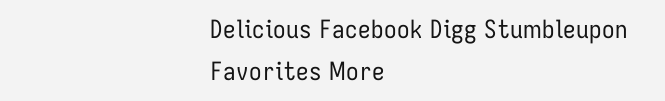Delicious Facebook Digg Stumbleupon Favorites More